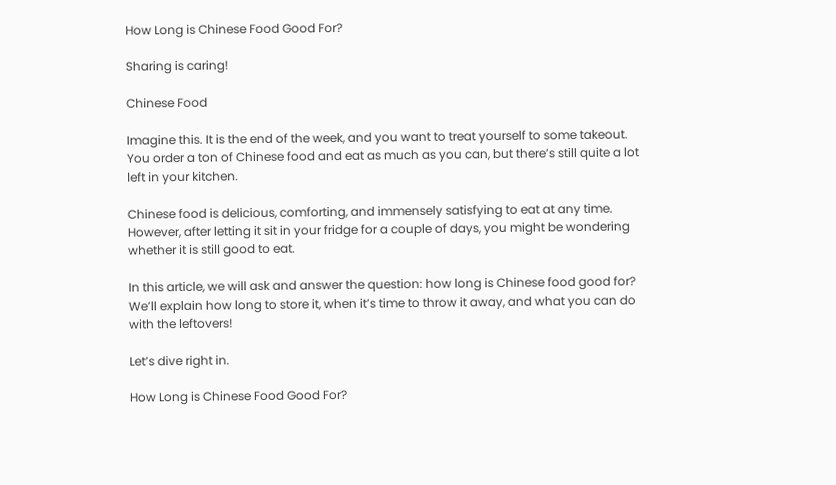How Long is Chinese Food Good For?

Sharing is caring!

Chinese Food

Imagine this. It is the end of the week, and you want to treat yourself to some takeout. You order a ton of Chinese food and eat as much as you can, but there’s still quite a lot left in your kitchen.

Chinese food is delicious, comforting, and immensely satisfying to eat at any time. However, after letting it sit in your fridge for a couple of days, you might be wondering whether it is still good to eat.

In this article, we will ask and answer the question: how long is Chinese food good for? We’ll explain how long to store it, when it’s time to throw it away, and what you can do with the leftovers!

Let’s dive right in.

How Long is Chinese Food Good For?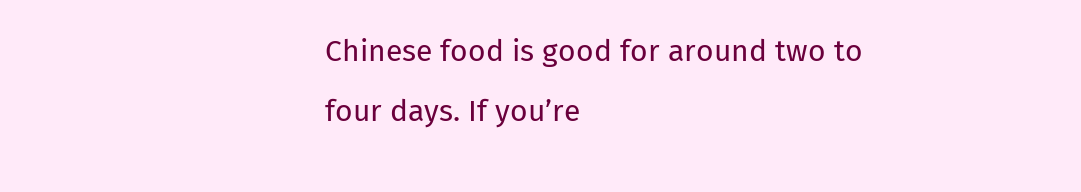Chinese food is good for around two to four days. If you’re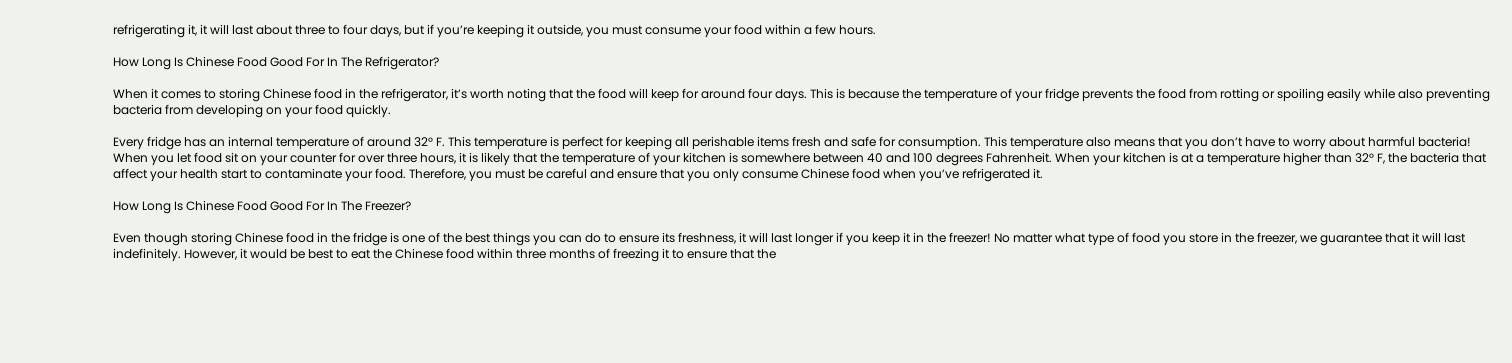refrigerating it, it will last about three to four days, but if you’re keeping it outside, you must consume your food within a few hours.

How Long Is Chinese Food Good For In The Refrigerator?

When it comes to storing Chinese food in the refrigerator, it’s worth noting that the food will keep for around four days. This is because the temperature of your fridge prevents the food from rotting or spoiling easily while also preventing bacteria from developing on your food quickly.

Every fridge has an internal temperature of around 32° F. This temperature is perfect for keeping all perishable items fresh and safe for consumption. This temperature also means that you don’t have to worry about harmful bacteria! When you let food sit on your counter for over three hours, it is likely that the temperature of your kitchen is somewhere between 40 and 100 degrees Fahrenheit. When your kitchen is at a temperature higher than 32° F, the bacteria that affect your health start to contaminate your food. Therefore, you must be careful and ensure that you only consume Chinese food when you’ve refrigerated it.

How Long Is Chinese Food Good For In The Freezer?

Even though storing Chinese food in the fridge is one of the best things you can do to ensure its freshness, it will last longer if you keep it in the freezer! No matter what type of food you store in the freezer, we guarantee that it will last indefinitely. However, it would be best to eat the Chinese food within three months of freezing it to ensure that the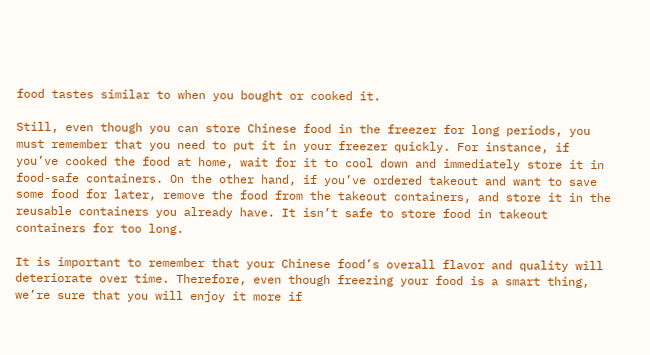food tastes similar to when you bought or cooked it.

Still, even though you can store Chinese food in the freezer for long periods, you must remember that you need to put it in your freezer quickly. For instance, if you’ve cooked the food at home, wait for it to cool down and immediately store it in food-safe containers. On the other hand, if you’ve ordered takeout and want to save some food for later, remove the food from the takeout containers, and store it in the reusable containers you already have. It isn’t safe to store food in takeout containers for too long.

It is important to remember that your Chinese food’s overall flavor and quality will deteriorate over time. Therefore, even though freezing your food is a smart thing, we’re sure that you will enjoy it more if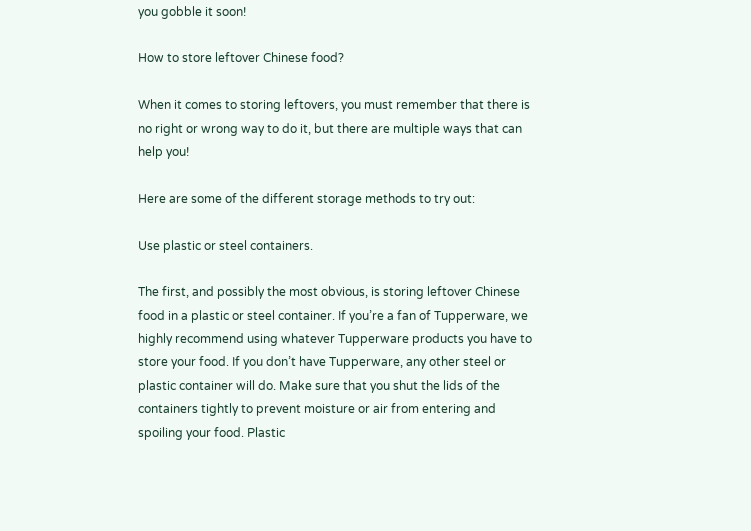you gobble it soon!

How to store leftover Chinese food?

When it comes to storing leftovers, you must remember that there is no right or wrong way to do it, but there are multiple ways that can help you!

Here are some of the different storage methods to try out:

Use plastic or steel containers.

The first, and possibly the most obvious, is storing leftover Chinese food in a plastic or steel container. If you’re a fan of Tupperware, we highly recommend using whatever Tupperware products you have to store your food. If you don’t have Tupperware, any other steel or plastic container will do. Make sure that you shut the lids of the containers tightly to prevent moisture or air from entering and spoiling your food. Plastic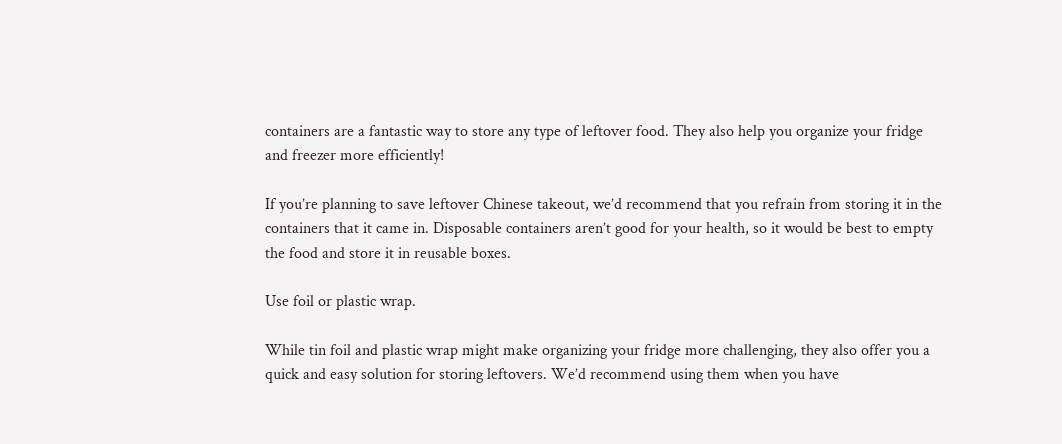containers are a fantastic way to store any type of leftover food. They also help you organize your fridge and freezer more efficiently!

If you’re planning to save leftover Chinese takeout, we’d recommend that you refrain from storing it in the containers that it came in. Disposable containers aren’t good for your health, so it would be best to empty the food and store it in reusable boxes.

Use foil or plastic wrap.

While tin foil and plastic wrap might make organizing your fridge more challenging, they also offer you a quick and easy solution for storing leftovers. We’d recommend using them when you have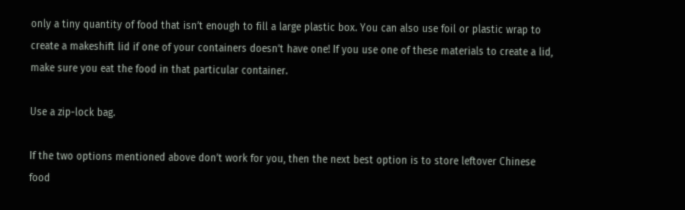only a tiny quantity of food that isn’t enough to fill a large plastic box. You can also use foil or plastic wrap to create a makeshift lid if one of your containers doesn’t have one! If you use one of these materials to create a lid, make sure you eat the food in that particular container.

Use a zip-lock bag.

If the two options mentioned above don’t work for you, then the next best option is to store leftover Chinese food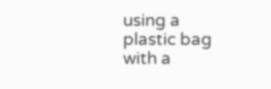using a plastic bag with a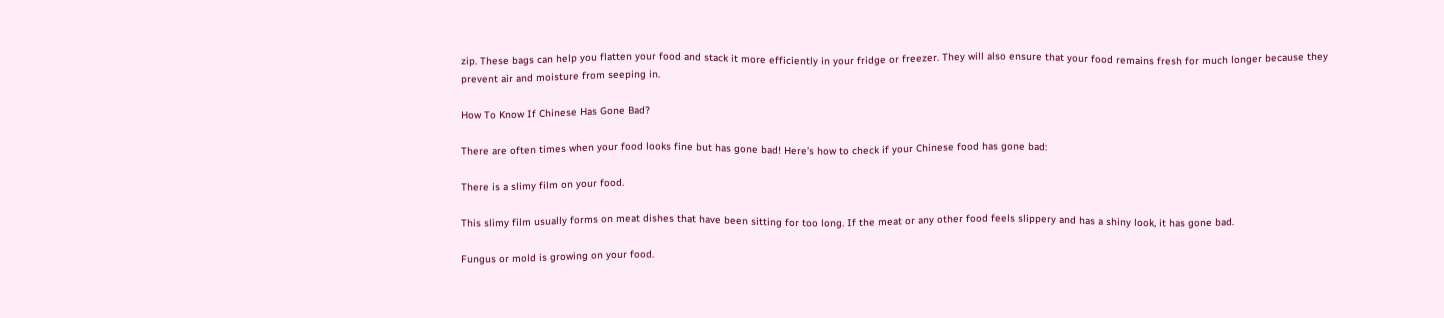zip. These bags can help you flatten your food and stack it more efficiently in your fridge or freezer. They will also ensure that your food remains fresh for much longer because they prevent air and moisture from seeping in.

How To Know If Chinese Has Gone Bad?

There are often times when your food looks fine but has gone bad! Here’s how to check if your Chinese food has gone bad:

There is a slimy film on your food.

This slimy film usually forms on meat dishes that have been sitting for too long. If the meat or any other food feels slippery and has a shiny look, it has gone bad.

Fungus or mold is growing on your food.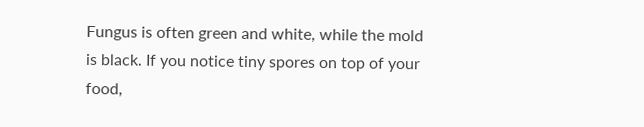Fungus is often green and white, while the mold is black. If you notice tiny spores on top of your food,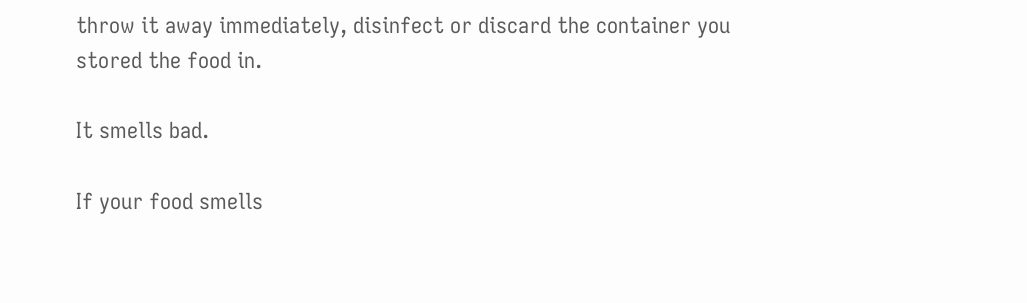throw it away immediately, disinfect or discard the container you stored the food in.

It smells bad.

If your food smells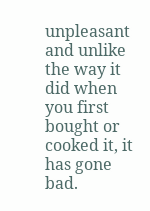unpleasant and unlike the way it did when you first bought or cooked it, it has gone bad.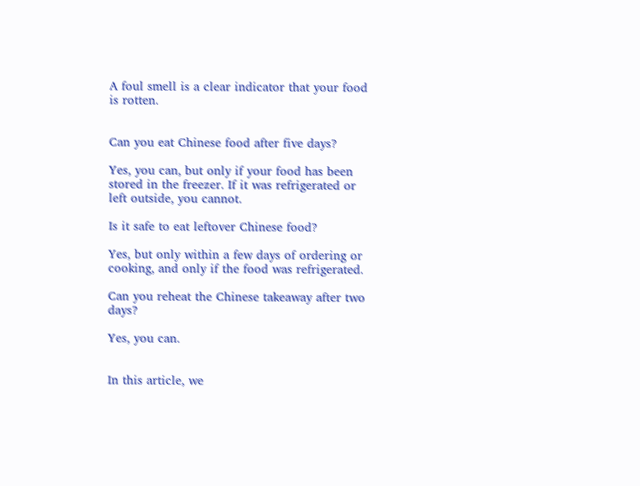A foul smell is a clear indicator that your food is rotten.


Can you eat Chinese food after five days?

Yes, you can, but only if your food has been stored in the freezer. If it was refrigerated or left outside, you cannot.

Is it safe to eat leftover Chinese food?

Yes, but only within a few days of ordering or cooking, and only if the food was refrigerated.

Can you reheat the Chinese takeaway after two days?

Yes, you can.


In this article, we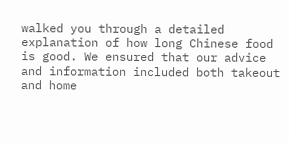walked you through a detailed explanation of how long Chinese food is good. We ensured that our advice and information included both takeout and home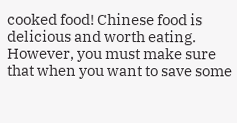cooked food! Chinese food is delicious and worth eating. However, you must make sure that when you want to save some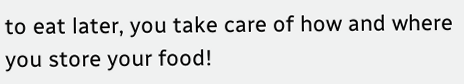to eat later, you take care of how and where you store your food!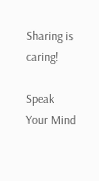Sharing is caring!

Speak Your Mind